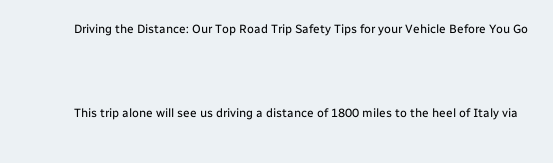Driving the Distance: Our Top Road Trip Safety Tips for your Vehicle Before You Go



This trip alone will see us driving a distance of 1800 miles to the heel of Italy via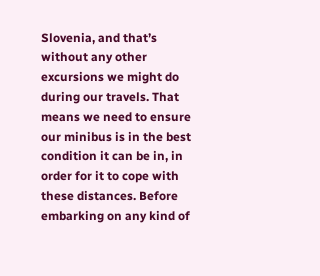Slovenia, and that’s without any other excursions we might do during our travels. That means we need to ensure our minibus is in the best condition it can be in, in order for it to cope with these distances. Before embarking on any kind of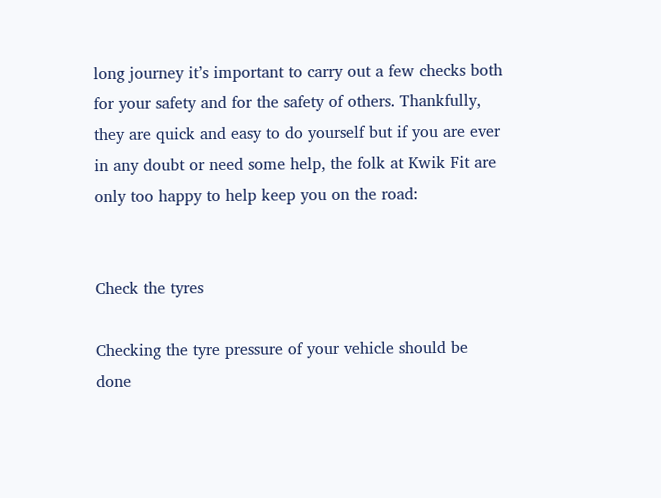long journey it’s important to carry out a few checks both for your safety and for the safety of others. Thankfully, they are quick and easy to do yourself but if you are ever in any doubt or need some help, the folk at Kwik Fit are only too happy to help keep you on the road:


Check the tyres

Checking the tyre pressure of your vehicle should be done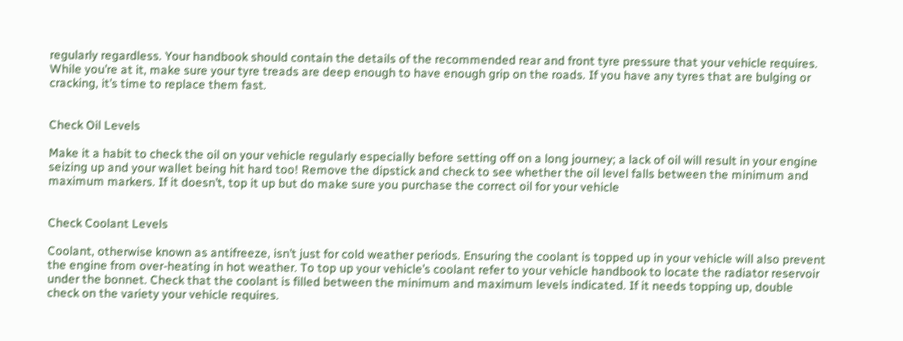regularly regardless. Your handbook should contain the details of the recommended rear and front tyre pressure that your vehicle requires. While you’re at it, make sure your tyre treads are deep enough to have enough grip on the roads. If you have any tyres that are bulging or cracking, it’s time to replace them fast.


Check Oil Levels

Make it a habit to check the oil on your vehicle regularly especially before setting off on a long journey; a lack of oil will result in your engine seizing up and your wallet being hit hard too! Remove the dipstick and check to see whether the oil level falls between the minimum and maximum markers. If it doesn’t, top it up but do make sure you purchase the correct oil for your vehicle


Check Coolant Levels

Coolant, otherwise known as antifreeze, isn’t just for cold weather periods. Ensuring the coolant is topped up in your vehicle will also prevent the engine from over-heating in hot weather. To top up your vehicle’s coolant refer to your vehicle handbook to locate the radiator reservoir under the bonnet. Check that the coolant is filled between the minimum and maximum levels indicated. If it needs topping up, double check on the variety your vehicle requires.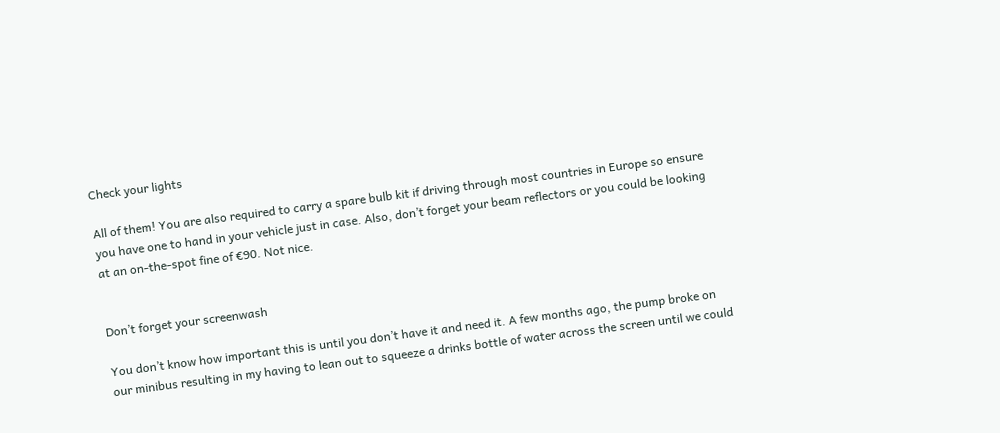Check your lights

All of them! You are also required to carry a spare bulb kit if driving through most countries in Europe so ensure you have one to hand in your vehicle just in case. Also, don’t forget your beam reflectors or you could be looking at an on-the-spot fine of €90. Not nice.


Don’t forget your screenwash

You don’t know how important this is until you don’t have it and need it. A few months ago, the pump broke on our minibus resulting in my having to lean out to squeeze a drinks bottle of water across the screen until we could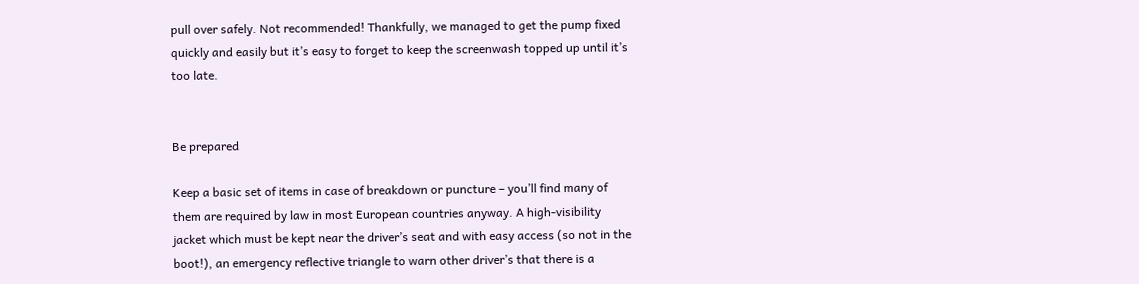pull over safely. Not recommended! Thankfully, we managed to get the pump fixed quickly and easily but it’s easy to forget to keep the screenwash topped up until it’s too late.


Be prepared

Keep a basic set of items in case of breakdown or puncture – you’ll find many of them are required by law in most European countries anyway. A high-visibility jacket which must be kept near the driver’s seat and with easy access (so not in the boot!), an emergency reflective triangle to warn other driver’s that there is a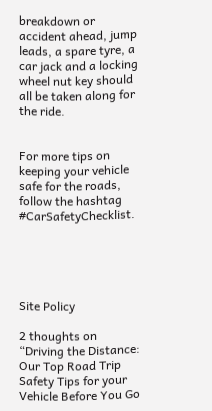breakdown or accident ahead, jump leads, a spare tyre, a car jack and a locking wheel nut key should all be taken along for the ride.


For more tips on keeping your vehicle safe for the roads, follow the hashtag #CarSafetyChecklist.





Site Policy

2 thoughts on “Driving the Distance: Our Top Road Trip Safety Tips for your Vehicle Before You Go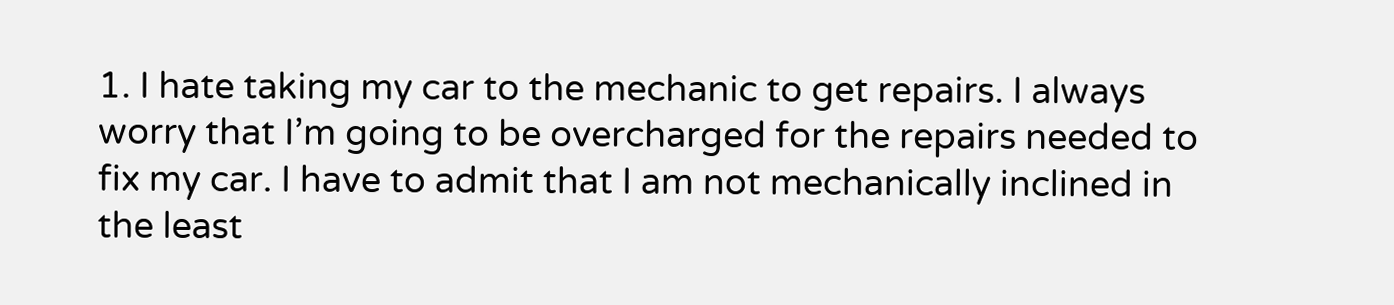1. I hate taking my car to the mechanic to get repairs. I always worry that I’m going to be overcharged for the repairs needed to fix my car. I have to admit that I am not mechanically inclined in the least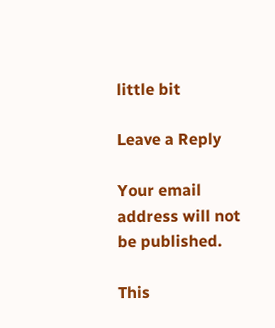little bit

Leave a Reply

Your email address will not be published.

This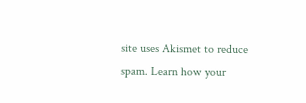site uses Akismet to reduce spam. Learn how your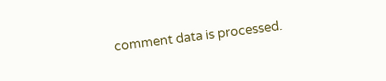comment data is processed.